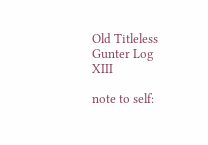Old Titleless Gunter Log XIII

note to self: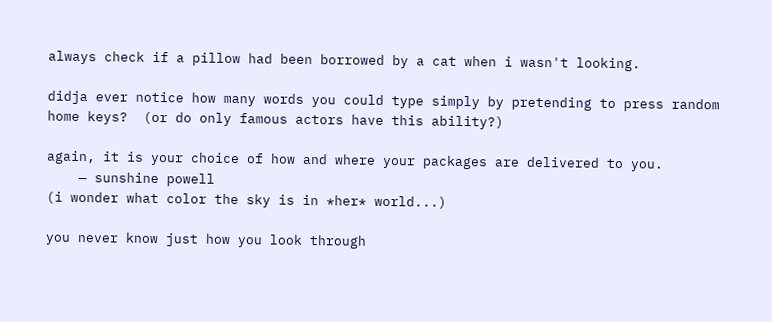always check if a pillow had been borrowed by a cat when i wasn't looking.

didja ever notice how many words you could type simply by pretending to press random home keys?  (or do only famous actors have this ability?)

again, it is your choice of how and where your packages are delivered to you.
    — sunshine powell
(i wonder what color the sky is in *her* world...)

you never know just how you look through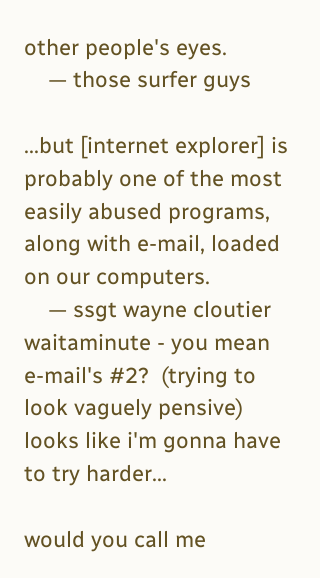other people's eyes.
    — those surfer guys

...but [internet explorer] is probably one of the most easily abused programs, along with e-mail, loaded on our computers.
    — ssgt wayne cloutier
waitaminute - you mean e-mail's #2?  (trying to look vaguely pensive)  looks like i'm gonna have to try harder...

would you call me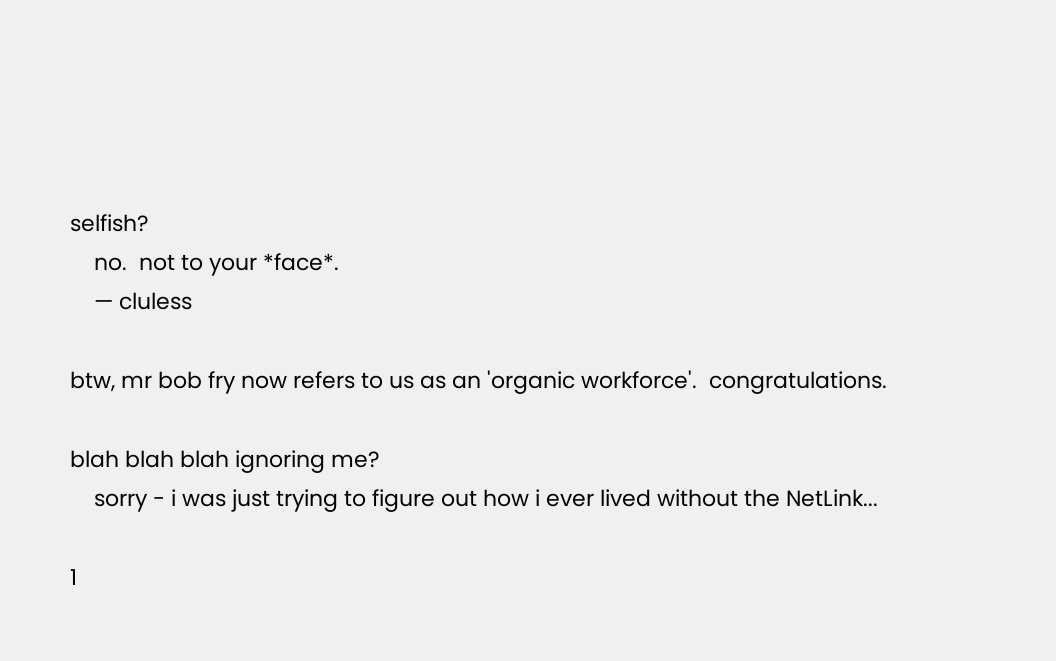selfish?
    no.  not to your *face*.
    — cluless

btw, mr bob fry now refers to us as an 'organic workforce'.  congratulations.

blah blah blah ignoring me?
    sorry - i was just trying to figure out how i ever lived without the NetLink...

1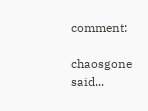comment:

chaosgone said...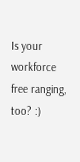Is your workforce free ranging, too? :)